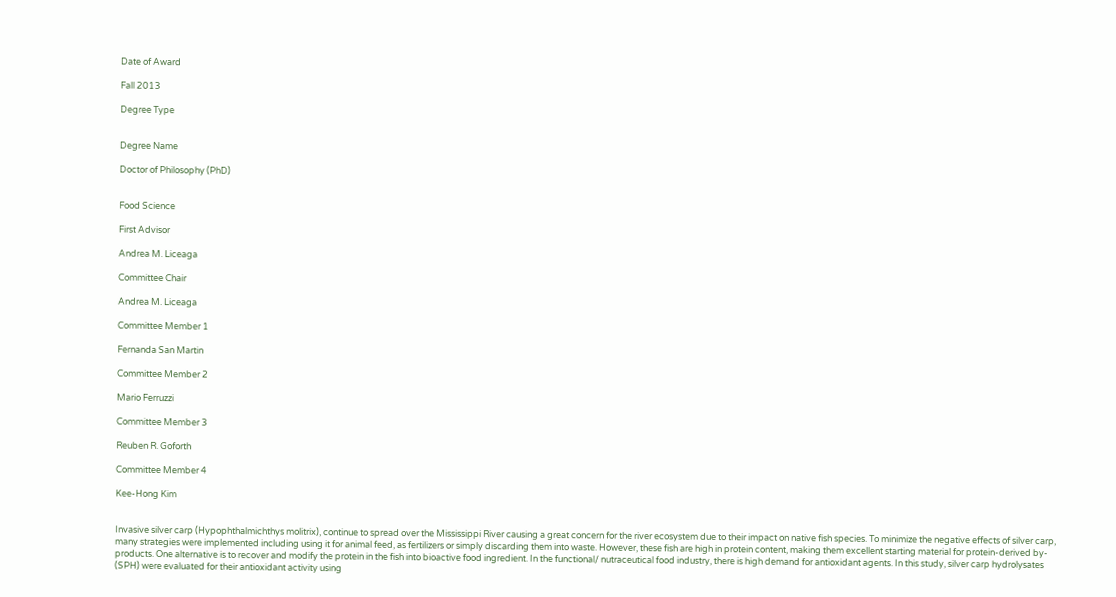Date of Award

Fall 2013

Degree Type


Degree Name

Doctor of Philosophy (PhD)


Food Science

First Advisor

Andrea M. Liceaga

Committee Chair

Andrea M. Liceaga

Committee Member 1

Fernanda San Martin

Committee Member 2

Mario Ferruzzi

Committee Member 3

Reuben R. Goforth

Committee Member 4

Kee-Hong Kim


Invasive silver carp (Hypophthalmichthys molitrix), continue to spread over the Mississippi River causing a great concern for the river ecosystem due to their impact on native fish species. To minimize the negative effects of silver carp, many strategies were implemented including using it for animal feed, as fertilizers or simply discarding them into waste. However, these fish are high in protein content, making them excellent starting material for protein-derived by-products. One alternative is to recover and modify the protein in the fish into bioactive food ingredient. In the functional/ nutraceutical food industry, there is high demand for antioxidant agents. In this study, silver carp hydrolysates (SPH) were evaluated for their antioxidant activity using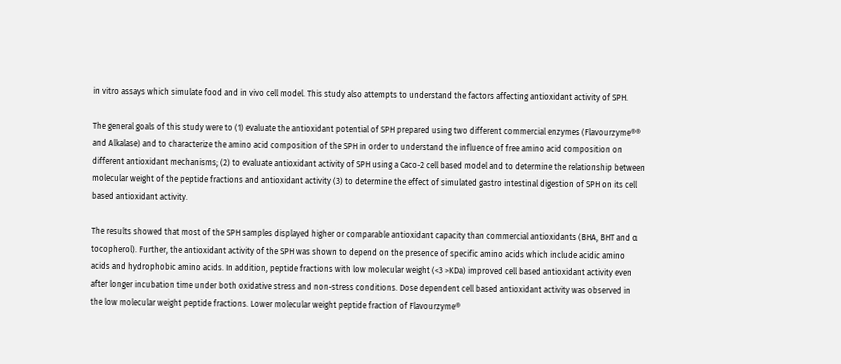in vitro assays which simulate food and in vivo cell model. This study also attempts to understand the factors affecting antioxidant activity of SPH.

The general goals of this study were to (1) evaluate the antioxidant potential of SPH prepared using two different commercial enzymes (Flavourzyme®® and Alkalase) and to characterize the amino acid composition of the SPH in order to understand the influence of free amino acid composition on different antioxidant mechanisms; (2) to evaluate antioxidant activity of SPH using a Caco-2 cell based model and to determine the relationship between molecular weight of the peptide fractions and antioxidant activity (3) to determine the effect of simulated gastro intestinal digestion of SPH on its cell based antioxidant activity.

The results showed that most of the SPH samples displayed higher or comparable antioxidant capacity than commercial antioxidants (BHA, BHT and α tocopherol). Further, the antioxidant activity of the SPH was shown to depend on the presence of specific amino acids which include acidic amino acids and hydrophobic amino acids. In addition, peptide fractions with low molecular weight (<3 >KDa) improved cell based antioxidant activity even after longer incubation time under both oxidative stress and non-stress conditions. Dose dependent cell based antioxidant activity was observed in the low molecular weight peptide fractions. Lower molecular weight peptide fraction of Flavourzyme®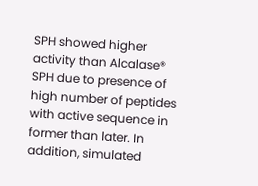SPH showed higher activity than Alcalase® SPH due to presence of high number of peptides with active sequence in former than later. In addition, simulated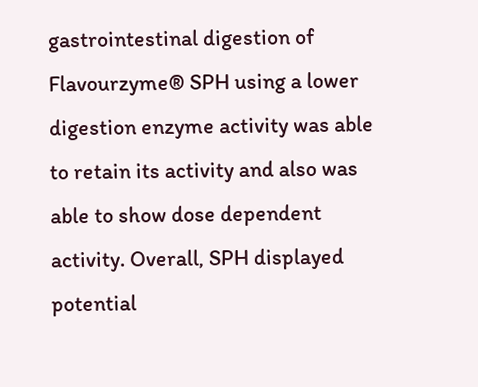gastrointestinal digestion of Flavourzyme® SPH using a lower digestion enzyme activity was able to retain its activity and also was able to show dose dependent activity. Overall, SPH displayed potential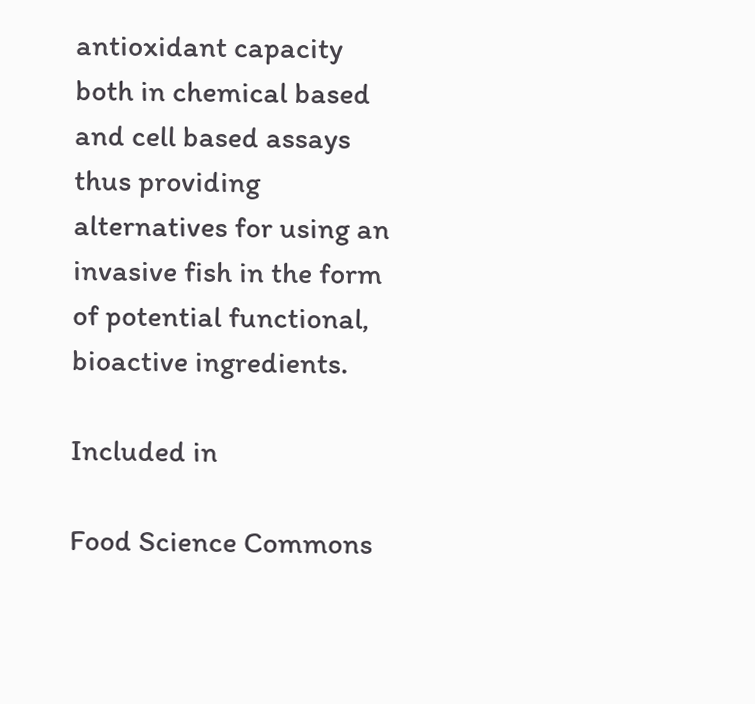antioxidant capacity both in chemical based and cell based assays thus providing alternatives for using an invasive fish in the form of potential functional, bioactive ingredients.

Included in

Food Science Commons